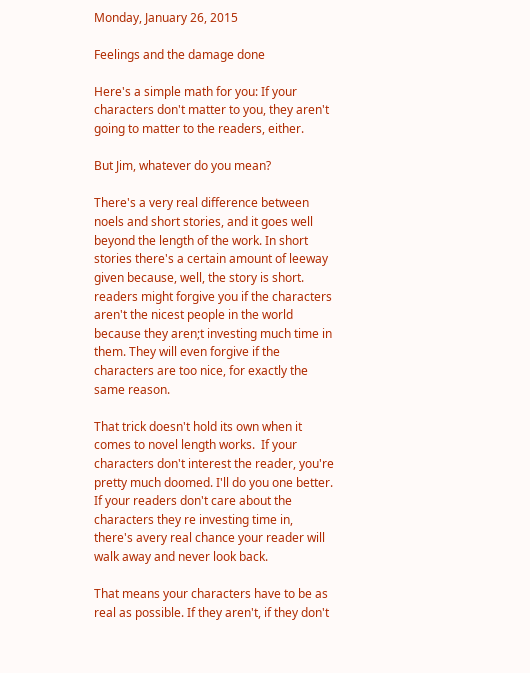Monday, January 26, 2015

Feelings and the damage done

Here's a simple math for you: If your characters don't matter to you, they aren't going to matter to the readers, either.

But Jim, whatever do you mean?

There's a very real difference between noels and short stories, and it goes well beyond the length of the work. In short stories there's a certain amount of leeway given because, well, the story is short. readers might forgive you if the characters aren't the nicest people in the world because they aren;t investing much time in them. They will even forgive if the characters are too nice, for exactly the same reason.

That trick doesn't hold its own when it comes to novel length works.  If your characters don't interest the reader, you're pretty much doomed. I'll do you one better. If your readers don't care about the characters they re investing time in, there's avery real chance your reader will walk away and never look back.

That means your characters have to be as real as possible. If they aren't, if they don't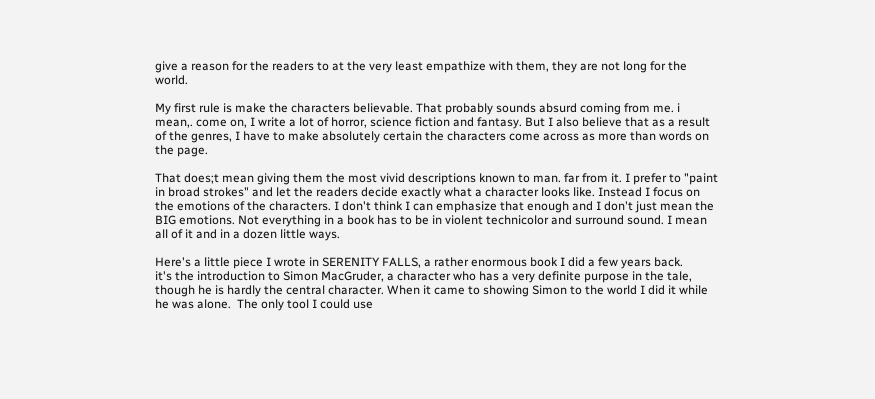give a reason for the readers to at the very least empathize with them, they are not long for the world.

My first rule is make the characters believable. That probably sounds absurd coming from me. i mean,. come on, I write a lot of horror, science fiction and fantasy. But I also believe that as a result of the genres, I have to make absolutely certain the characters come across as more than words on the page.

That does;t mean giving them the most vivid descriptions known to man. far from it. I prefer to "paint in broad strokes" and let the readers decide exactly what a character looks like. Instead I focus on the emotions of the characters. I don't think I can emphasize that enough and I don't just mean the BIG emotions. Not everything in a book has to be in violent technicolor and surround sound. I mean all of it and in a dozen little ways.

Here's a little piece I wrote in SERENITY FALLS, a rather enormous book I did a few years back.
it's the introduction to Simon MacGruder, a character who has a very definite purpose in the tale, though he is hardly the central character. When it came to showing Simon to the world I did it while he was alone.  The only tool I could use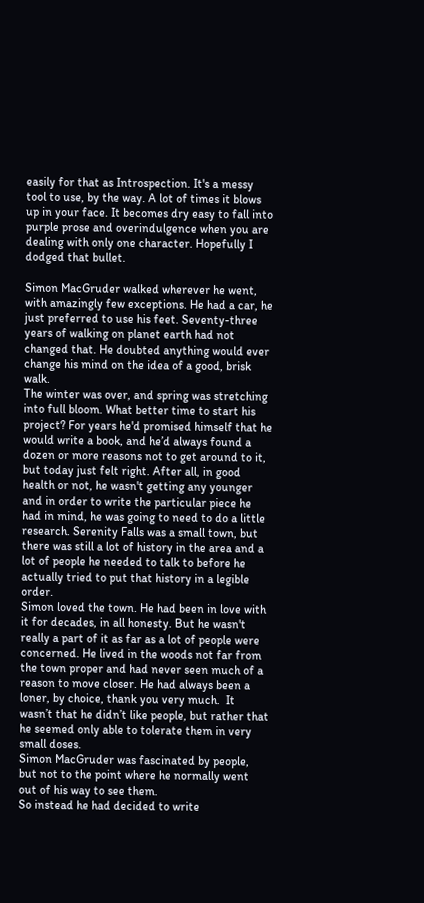easily for that as Introspection. It's a messy tool to use, by the way. A lot of times it blows up in your face. It becomes dry easy to fall into purple prose and overindulgence when you are dealing with only one character. Hopefully I dodged that bullet.

Simon MacGruder walked wherever he went, with amazingly few exceptions. He had a car, he just preferred to use his feet. Seventy-three years of walking on planet earth had not changed that. He doubted anything would ever change his mind on the idea of a good, brisk walk.
The winter was over, and spring was stretching into full bloom. What better time to start his project? For years he'd promised himself that he would write a book, and he’d always found a dozen or more reasons not to get around to it, but today just felt right. After all, in good health or not, he wasn't getting any younger and in order to write the particular piece he had in mind, he was going to need to do a little research. Serenity Falls was a small town, but there was still a lot of history in the area and a lot of people he needed to talk to before he actually tried to put that history in a legible order.
Simon loved the town. He had been in love with it for decades, in all honesty. But he wasn't really a part of it as far as a lot of people were concerned. He lived in the woods not far from the town proper and had never seen much of a reason to move closer. He had always been a loner, by choice, thank you very much.  It wasn’t that he didn’t like people, but rather that he seemed only able to tolerate them in very small doses.
Simon MacGruder was fascinated by people, but not to the point where he normally went out of his way to see them.
So instead he had decided to write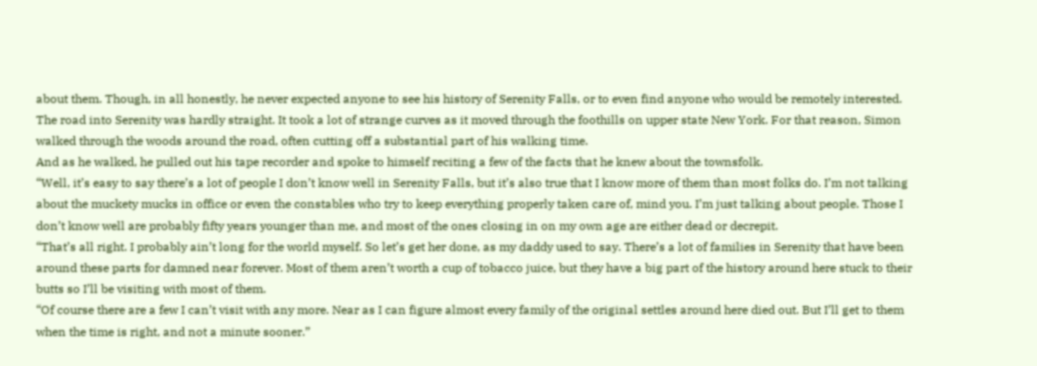about them. Though, in all honestly, he never expected anyone to see his history of Serenity Falls, or to even find anyone who would be remotely interested.
The road into Serenity was hardly straight. It took a lot of strange curves as it moved through the foothills on upper state New York. For that reason, Simon walked through the woods around the road, often cutting off a substantial part of his walking time.
And as he walked, he pulled out his tape recorder and spoke to himself reciting a few of the facts that he knew about the townsfolk.
“Well, it’s easy to say there’s a lot of people I don’t know well in Serenity Falls, but it’s also true that I know more of them than most folks do. I’m not talking about the muckety mucks in office or even the constables who try to keep everything properly taken care of, mind you. I’m just talking about people. Those I don’t know well are probably fifty years younger than me, and most of the ones closing in on my own age are either dead or decrepit.
“That’s all right. I probably ain’t long for the world myself. So let’s get her done, as my daddy used to say. There’s a lot of families in Serenity that have been around these parts for damned near forever. Most of them aren’t worth a cup of tobacco juice, but they have a big part of the history around here stuck to their butts so I’ll be visiting with most of them.
“Of course there are a few I can’t visit with any more. Near as I can figure almost every family of the original settles around here died out. But I’ll get to them when the time is right, and not a minute sooner.”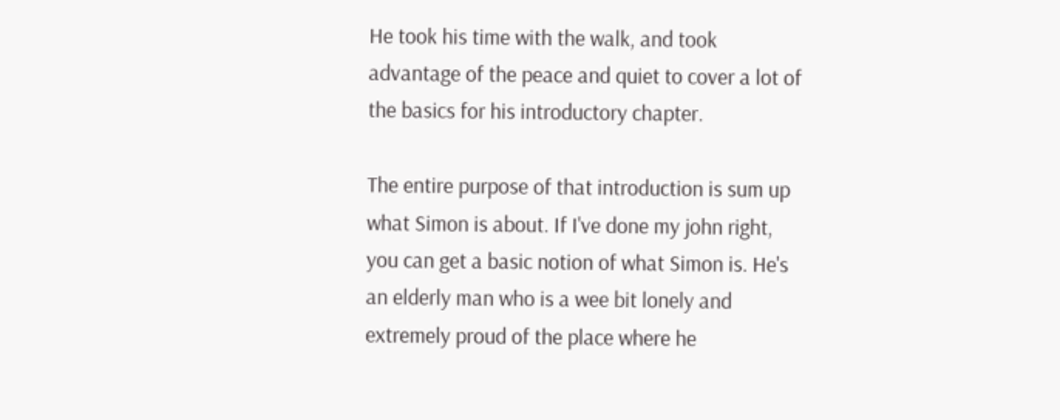He took his time with the walk, and took advantage of the peace and quiet to cover a lot of the basics for his introductory chapter.

The entire purpose of that introduction is sum up what Simon is about. If I've done my john right, you can get a basic notion of what Simon is. He's an elderly man who is a wee bit lonely and extremely proud of the place where he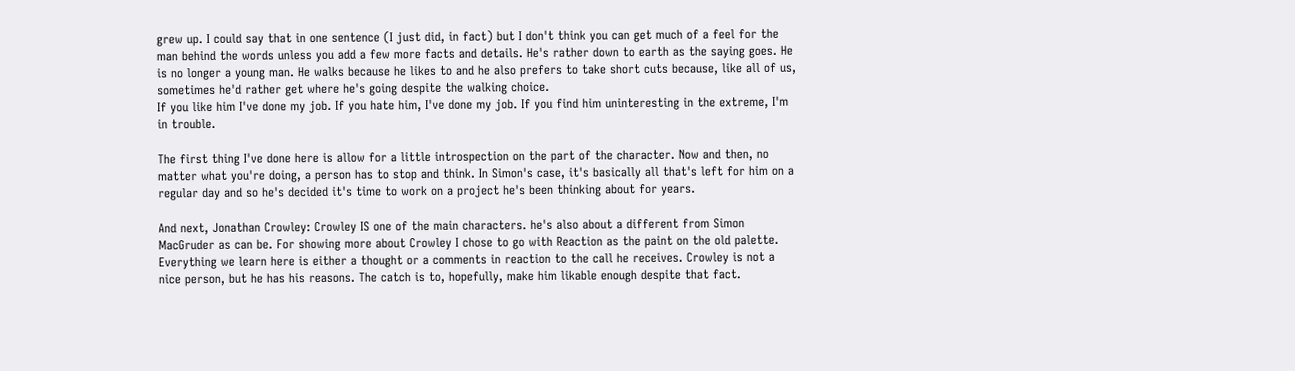grew up. I could say that in one sentence (I just did, in fact) but I don't think you can get much of a feel for the man behind the words unless you add a few more facts and details. He's rather down to earth as the saying goes. He is no longer a young man. He walks because he likes to and he also prefers to take short cuts because, like all of us, sometimes he'd rather get where he's going despite the walking choice.
If you like him I've done my job. If you hate him, I've done my job. If you find him uninteresting in the extreme, I'm in trouble.

The first thing I've done here is allow for a little introspection on the part of the character. Now and then, no matter what you're doing, a person has to stop and think. In Simon's case, it's basically all that's left for him on a regular day and so he's decided it's time to work on a project he's been thinking about for years.

And next, Jonathan Crowley: Crowley IS one of the main characters. he's also about a different from Simon MacGruder as can be. For showing more about Crowley I chose to go with Reaction as the paint on the old palette. Everything we learn here is either a thought or a comments in reaction to the call he receives. Crowley is not a nice person, but he has his reasons. The catch is to, hopefully, make him likable enough despite that fact.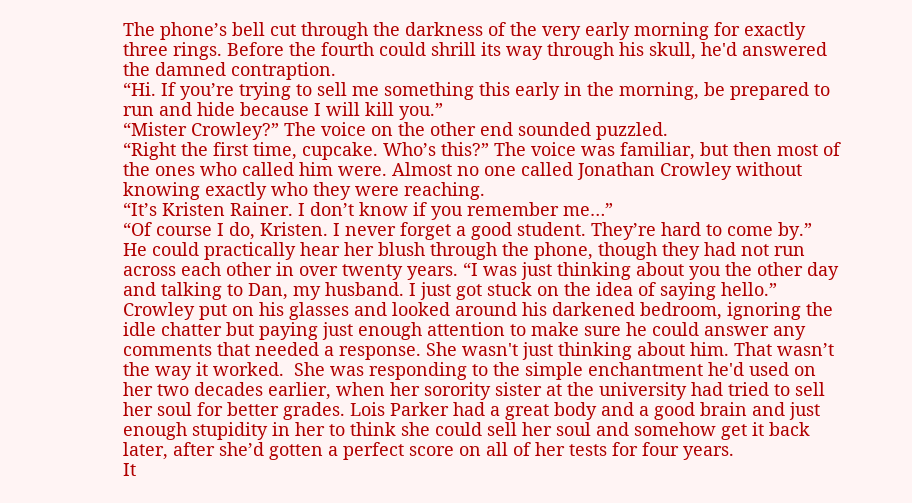The phone’s bell cut through the darkness of the very early morning for exactly three rings. Before the fourth could shrill its way through his skull, he'd answered the damned contraption.
“Hi. If you’re trying to sell me something this early in the morning, be prepared to run and hide because I will kill you.”
“Mister Crowley?” The voice on the other end sounded puzzled.
“Right the first time, cupcake. Who’s this?” The voice was familiar, but then most of the ones who called him were. Almost no one called Jonathan Crowley without knowing exactly who they were reaching.
“It’s Kristen Rainer. I don’t know if you remember me…”
“Of course I do, Kristen. I never forget a good student. They’re hard to come by.”
He could practically hear her blush through the phone, though they had not run across each other in over twenty years. “I was just thinking about you the other day and talking to Dan, my husband. I just got stuck on the idea of saying hello.”
Crowley put on his glasses and looked around his darkened bedroom, ignoring the idle chatter but paying just enough attention to make sure he could answer any comments that needed a response. She wasn't just thinking about him. That wasn’t the way it worked.  She was responding to the simple enchantment he'd used on her two decades earlier, when her sorority sister at the university had tried to sell her soul for better grades. Lois Parker had a great body and a good brain and just enough stupidity in her to think she could sell her soul and somehow get it back later, after she’d gotten a perfect score on all of her tests for four years.
It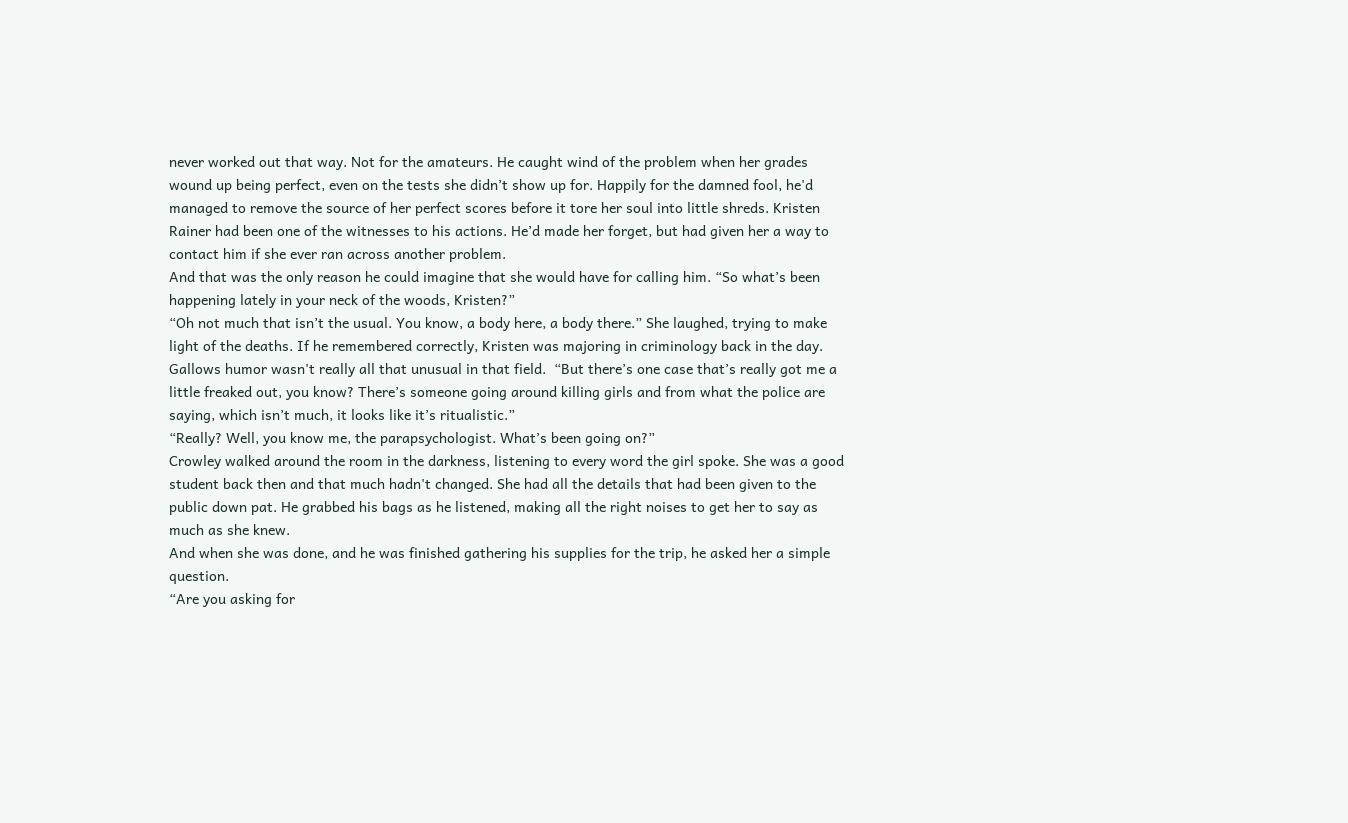never worked out that way. Not for the amateurs. He caught wind of the problem when her grades wound up being perfect, even on the tests she didn’t show up for. Happily for the damned fool, he'd managed to remove the source of her perfect scores before it tore her soul into little shreds. Kristen Rainer had been one of the witnesses to his actions. He’d made her forget, but had given her a way to contact him if she ever ran across another problem.
And that was the only reason he could imagine that she would have for calling him. “So what’s been happening lately in your neck of the woods, Kristen?”
“Oh not much that isn’t the usual. You know, a body here, a body there.” She laughed, trying to make light of the deaths. If he remembered correctly, Kristen was majoring in criminology back in the day. Gallows humor wasn't really all that unusual in that field.  “But there’s one case that’s really got me a little freaked out, you know? There’s someone going around killing girls and from what the police are saying, which isn’t much, it looks like it’s ritualistic.”
“Really? Well, you know me, the parapsychologist. What’s been going on?”
Crowley walked around the room in the darkness, listening to every word the girl spoke. She was a good student back then and that much hadn't changed. She had all the details that had been given to the public down pat. He grabbed his bags as he listened, making all the right noises to get her to say as much as she knew.
And when she was done, and he was finished gathering his supplies for the trip, he asked her a simple question.
“Are you asking for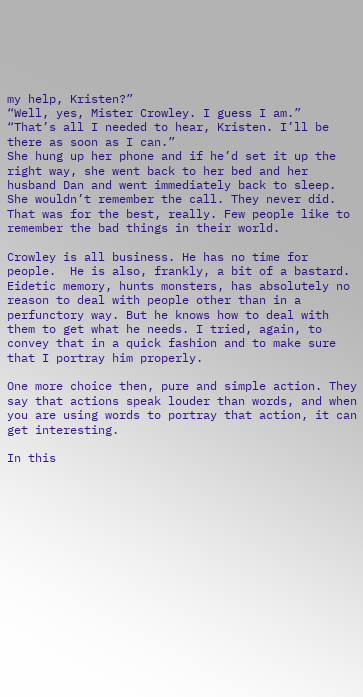my help, Kristen?”
“Well, yes, Mister Crowley. I guess I am.”
“That’s all I needed to hear, Kristen. I’ll be there as soon as I can.”
She hung up her phone and if he’d set it up the right way, she went back to her bed and her husband Dan and went immediately back to sleep. She wouldn’t remember the call. They never did.
That was for the best, really. Few people like to remember the bad things in their world.

Crowley is all business. He has no time for people.  He is also, frankly, a bit of a bastard. Eidetic memory, hunts monsters, has absolutely no reason to deal with people other than in a perfunctory way. But he knows how to deal with them to get what he needs. I tried, again, to convey that in a quick fashion and to make sure that I portray him properly.

One more choice then, pure and simple action. They say that actions speak louder than words, and when you are using words to portray that action, it can get interesting.

In this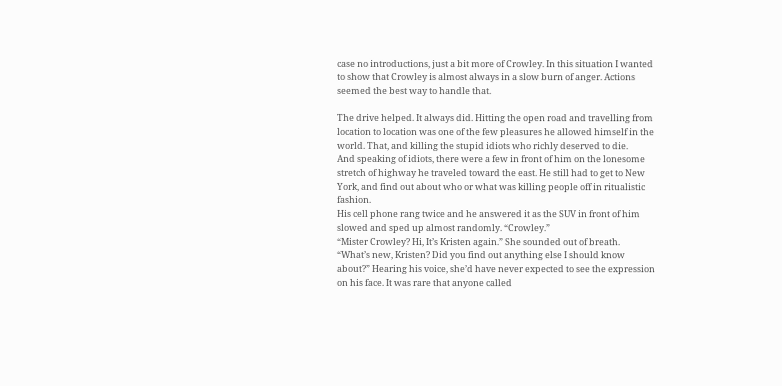case no introductions, just a bit more of Crowley. In this situation I wanted to show that Crowley is almost always in a slow burn of anger. Actions seemed the best way to handle that.

The drive helped. It always did. Hitting the open road and travelling from location to location was one of the few pleasures he allowed himself in the world. That, and killing the stupid idiots who richly deserved to die.
And speaking of idiots, there were a few in front of him on the lonesome stretch of highway he traveled toward the east. He still had to get to New York, and find out about who or what was killing people off in ritualistic fashion.
His cell phone rang twice and he answered it as the SUV in front of him slowed and sped up almost randomly. “Crowley.”
“Mister Crowley? Hi, It’s Kristen again.” She sounded out of breath.
“What’s new, Kristen? Did you find out anything else I should know about?” Hearing his voice, she’d have never expected to see the expression on his face. It was rare that anyone called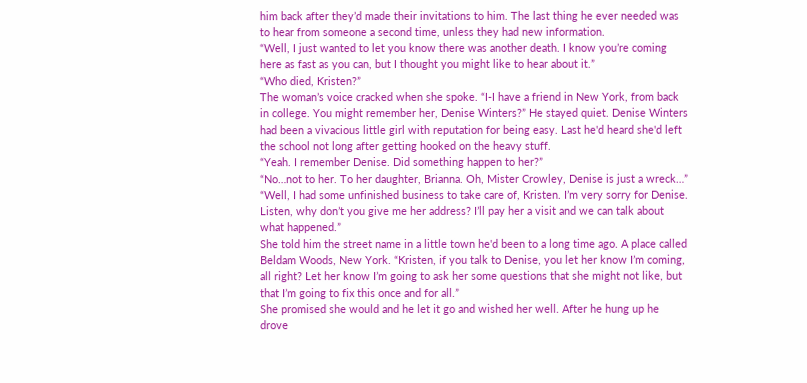him back after they’d made their invitations to him. The last thing he ever needed was to hear from someone a second time, unless they had new information.
“Well, I just wanted to let you know there was another death. I know you’re coming here as fast as you can, but I thought you might like to hear about it.”
“Who died, Kristen?”
The woman’s voice cracked when she spoke. “I-I have a friend in New York, from back in college. You might remember her, Denise Winters?” He stayed quiet. Denise Winters had been a vivacious little girl with reputation for being easy. Last he'd heard she'd left the school not long after getting hooked on the heavy stuff.
“Yeah. I remember Denise. Did something happen to her?”
“No…not to her. To her daughter, Brianna. Oh, Mister Crowley, Denise is just a wreck…”
“Well, I had some unfinished business to take care of, Kristen. I’m very sorry for Denise. Listen, why don’t you give me her address? I’ll pay her a visit and we can talk about what happened.”
She told him the street name in a little town he'd been to a long time ago. A place called Beldam Woods, New York. “Kristen, if you talk to Denise, you let her know I’m coming, all right? Let her know I’m going to ask her some questions that she might not like, but that I’m going to fix this once and for all.”
She promised she would and he let it go and wished her well. After he hung up he drove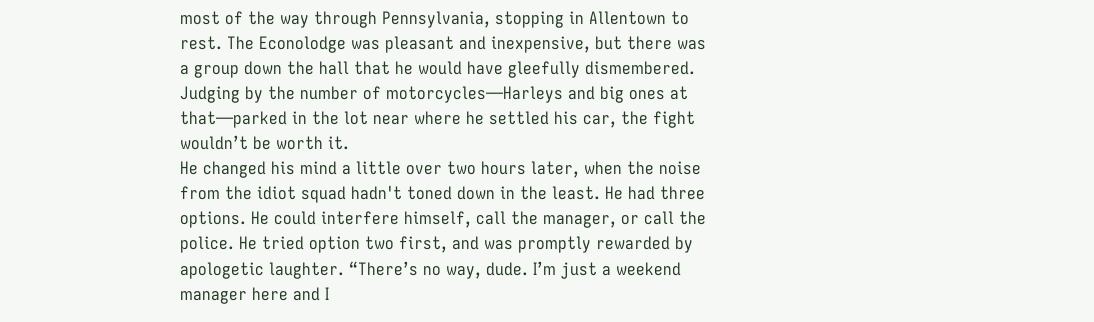most of the way through Pennsylvania, stopping in Allentown to rest. The Econolodge was pleasant and inexpensive, but there was a group down the hall that he would have gleefully dismembered. Judging by the number of motorcycles—Harleys and big ones at that—parked in the lot near where he settled his car, the fight wouldn’t be worth it.
He changed his mind a little over two hours later, when the noise from the idiot squad hadn't toned down in the least. He had three options. He could interfere himself, call the manager, or call the police. He tried option two first, and was promptly rewarded by apologetic laughter. “There’s no way, dude. I’m just a weekend manager here and I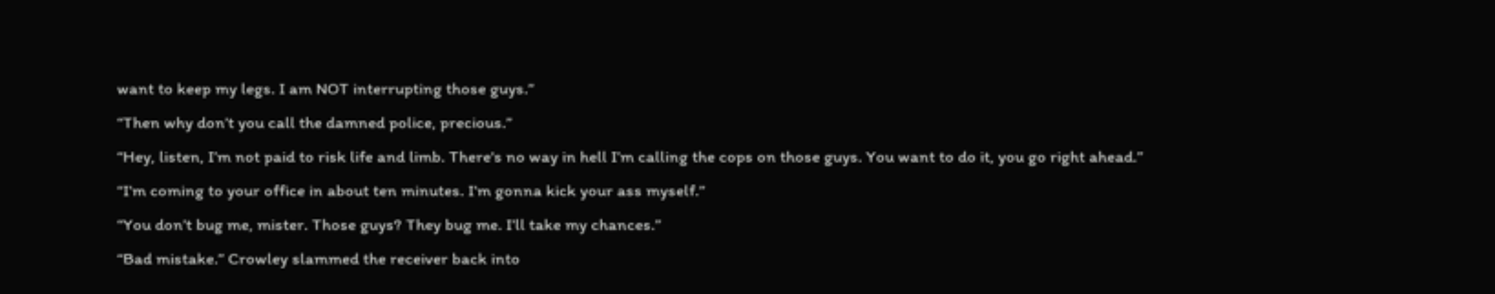want to keep my legs. I am NOT interrupting those guys.”
“Then why don’t you call the damned police, precious.”
“Hey, listen, I’m not paid to risk life and limb. There's no way in hell I’m calling the cops on those guys. You want to do it, you go right ahead.”
“I’m coming to your office in about ten minutes. I’m gonna kick your ass myself.”
“You don’t bug me, mister. Those guys? They bug me. I’ll take my chances.”
“Bad mistake.” Crowley slammed the receiver back into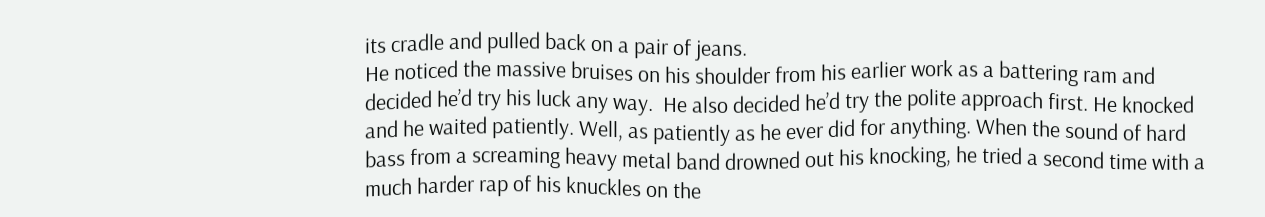its cradle and pulled back on a pair of jeans.
He noticed the massive bruises on his shoulder from his earlier work as a battering ram and decided he’d try his luck any way.  He also decided he’d try the polite approach first. He knocked and he waited patiently. Well, as patiently as he ever did for anything. When the sound of hard bass from a screaming heavy metal band drowned out his knocking, he tried a second time with a much harder rap of his knuckles on the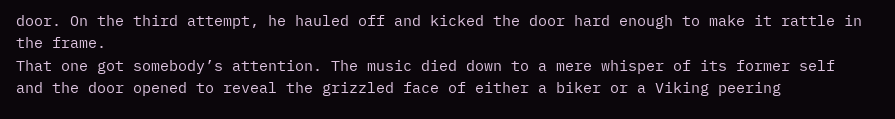door. On the third attempt, he hauled off and kicked the door hard enough to make it rattle in the frame.
That one got somebody’s attention. The music died down to a mere whisper of its former self and the door opened to reveal the grizzled face of either a biker or a Viking peering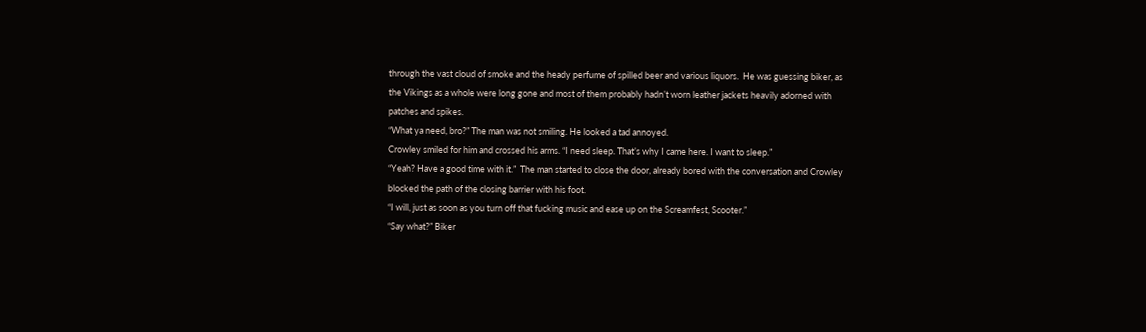through the vast cloud of smoke and the heady perfume of spilled beer and various liquors.  He was guessing biker, as the Vikings as a whole were long gone and most of them probably hadn’t worn leather jackets heavily adorned with patches and spikes.
“What ya need, bro?” The man was not smiling. He looked a tad annoyed.
Crowley smiled for him and crossed his arms. “I need sleep. That’s why I came here. I want to sleep.”
“Yeah? Have a good time with it.”  The man started to close the door, already bored with the conversation and Crowley blocked the path of the closing barrier with his foot.
“I will, just as soon as you turn off that fucking music and ease up on the Screamfest, Scooter.”
“Say what?” Biker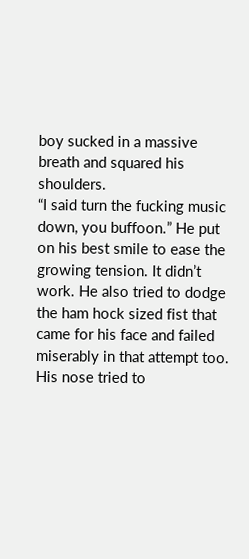boy sucked in a massive breath and squared his shoulders.
“I said turn the fucking music down, you buffoon.” He put on his best smile to ease the growing tension. It didn’t work. He also tried to dodge the ham hock sized fist that came for his face and failed miserably in that attempt too.  His nose tried to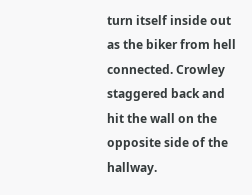turn itself inside out as the biker from hell connected. Crowley staggered back and hit the wall on the opposite side of the hallway.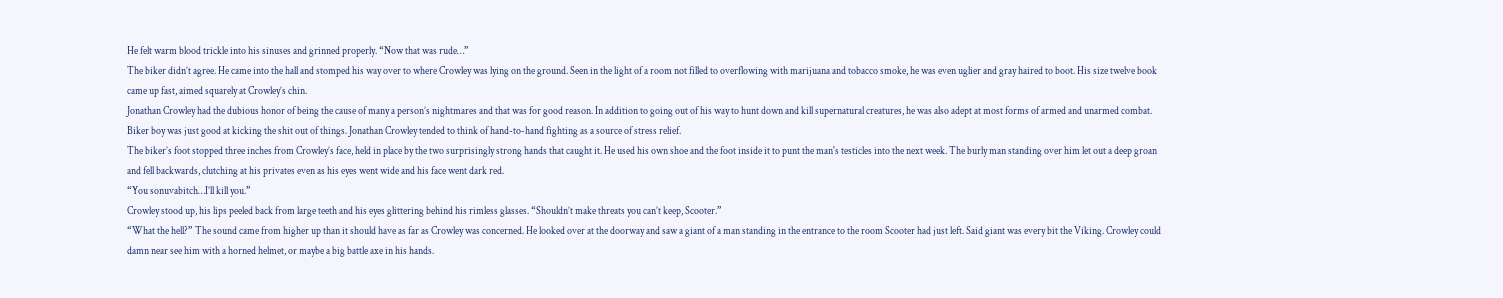He felt warm blood trickle into his sinuses and grinned properly. “Now that was rude…”
The biker didn’t agree. He came into the hall and stomped his way over to where Crowley was lying on the ground. Seen in the light of a room not filled to overflowing with marijuana and tobacco smoke, he was even uglier and gray haired to boot. His size twelve book came up fast, aimed squarely at Crowley’s chin.
Jonathan Crowley had the dubious honor of being the cause of many a person’s nightmares and that was for good reason. In addition to going out of his way to hunt down and kill supernatural creatures, he was also adept at most forms of armed and unarmed combat.
Biker boy was just good at kicking the shit out of things. Jonathan Crowley tended to think of hand-to-hand fighting as a source of stress relief.
The biker’s foot stopped three inches from Crowley’s face, held in place by the two surprisingly strong hands that caught it. He used his own shoe and the foot inside it to punt the man's testicles into the next week. The burly man standing over him let out a deep groan and fell backwards, clutching at his privates even as his eyes went wide and his face went dark red.
“You sonuvabitch…I’ll kill you.”
Crowley stood up, his lips peeled back from large teeth and his eyes glittering behind his rimless glasses. “Shouldn’t make threats you can’t keep, Scooter.”
“What the hell?” The sound came from higher up than it should have as far as Crowley was concerned. He looked over at the doorway and saw a giant of a man standing in the entrance to the room Scooter had just left. Said giant was every bit the Viking. Crowley could damn near see him with a horned helmet, or maybe a big battle axe in his hands.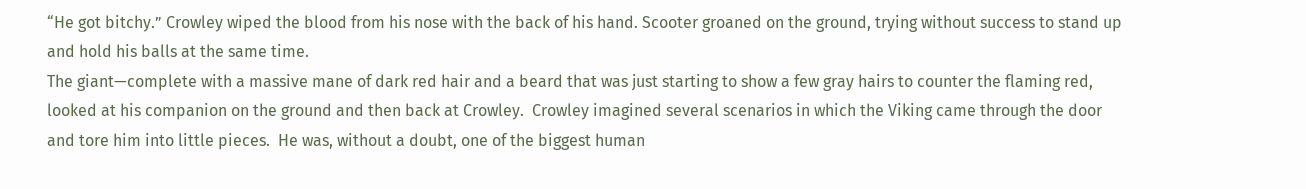“He got bitchy.” Crowley wiped the blood from his nose with the back of his hand. Scooter groaned on the ground, trying without success to stand up and hold his balls at the same time.
The giant—complete with a massive mane of dark red hair and a beard that was just starting to show a few gray hairs to counter the flaming red, looked at his companion on the ground and then back at Crowley.  Crowley imagined several scenarios in which the Viking came through the door and tore him into little pieces.  He was, without a doubt, one of the biggest human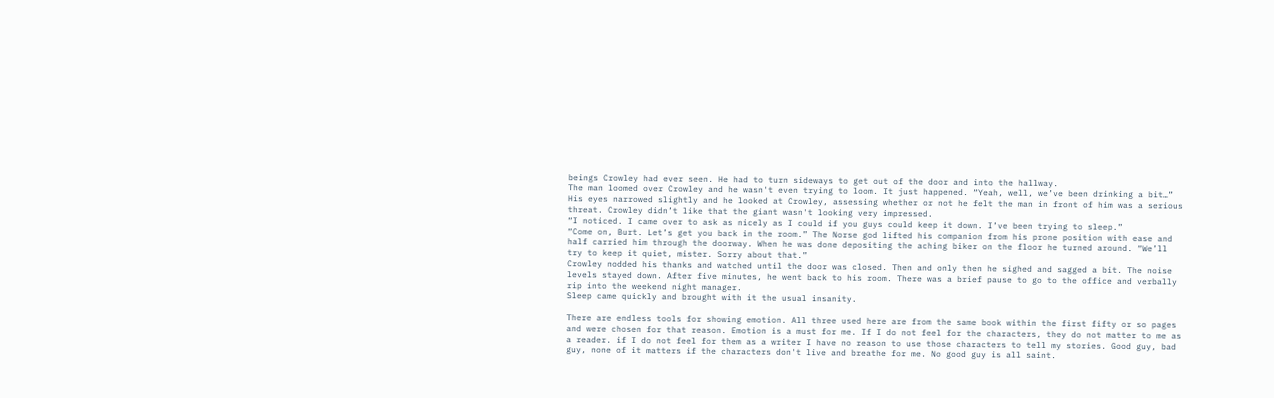beings Crowley had ever seen. He had to turn sideways to get out of the door and into the hallway.
The man loomed over Crowley and he wasn't even trying to loom. It just happened. “Yeah, well, we’ve been drinking a bit…” His eyes narrowed slightly and he looked at Crowley, assessing whether or not he felt the man in front of him was a serious threat. Crowley didn’t like that the giant wasn't looking very impressed.
“I noticed. I came over to ask as nicely as I could if you guys could keep it down. I’ve been trying to sleep.”
“Come on, Burt. Let’s get you back in the room.” The Norse god lifted his companion from his prone position with ease and half carried him through the doorway. When he was done depositing the aching biker on the floor he turned around. “We’ll try to keep it quiet, mister. Sorry about that.”
Crowley nodded his thanks and watched until the door was closed. Then and only then he sighed and sagged a bit. The noise levels stayed down. After five minutes, he went back to his room. There was a brief pause to go to the office and verbally rip into the weekend night manager.
Sleep came quickly and brought with it the usual insanity.

There are endless tools for showing emotion. All three used here are from the same book within the first fifty or so pages and were chosen for that reason. Emotion is a must for me. If I do not feel for the characters, they do not matter to me as a reader. if I do not feel for them as a writer I have no reason to use those characters to tell my stories. Good guy, bad guy, none of it matters if the characters don't live and breathe for me. No good guy is all saint.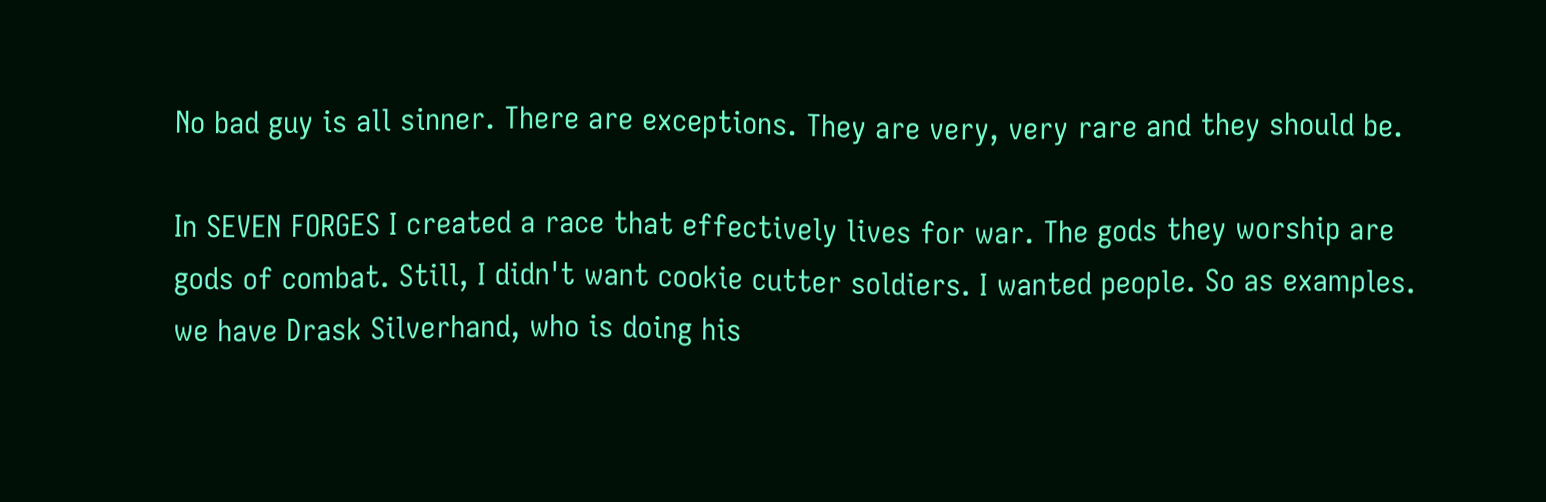No bad guy is all sinner. There are exceptions. They are very, very rare and they should be.

In SEVEN FORGES I created a race that effectively lives for war. The gods they worship are gods of combat. Still, I didn't want cookie cutter soldiers. I wanted people. So as examples. we have Drask Silverhand, who is doing his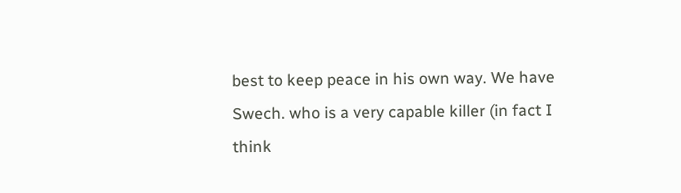best to keep peace in his own way. We have Swech. who is a very capable killer (in fact I think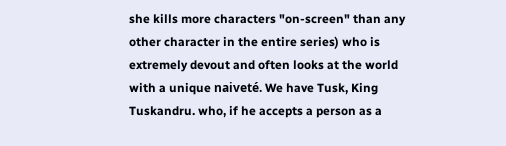she kills more characters "on-screen" than any other character in the entire series) who is extremely devout and often looks at the world with a unique naiveté. We have Tusk, King Tuskandru. who, if he accepts a person as a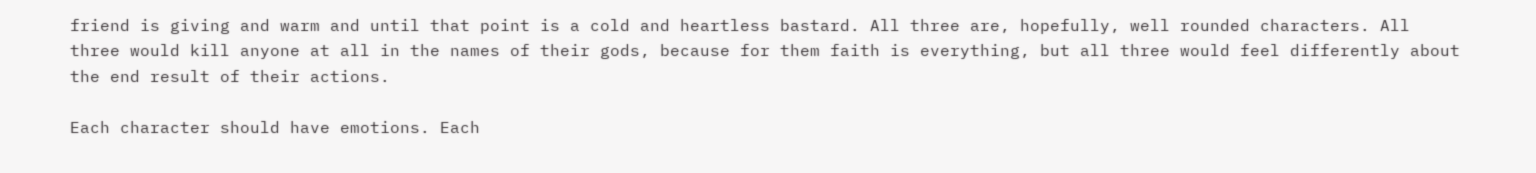friend is giving and warm and until that point is a cold and heartless bastard. All three are, hopefully, well rounded characters. All three would kill anyone at all in the names of their gods, because for them faith is everything, but all three would feel differently about the end result of their actions.

Each character should have emotions. Each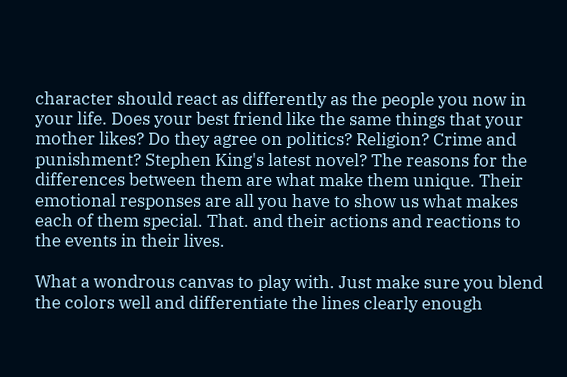character should react as differently as the people you now in your life. Does your best friend like the same things that your mother likes? Do they agree on politics? Religion? Crime and punishment? Stephen King's latest novel? The reasons for the differences between them are what make them unique. Their emotional responses are all you have to show us what makes each of them special. That. and their actions and reactions to the events in their lives.

What a wondrous canvas to play with. Just make sure you blend the colors well and differentiate the lines clearly enough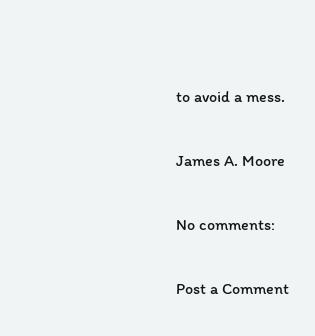to avoid a mess.

James A. Moore

No comments:

Post a Comment